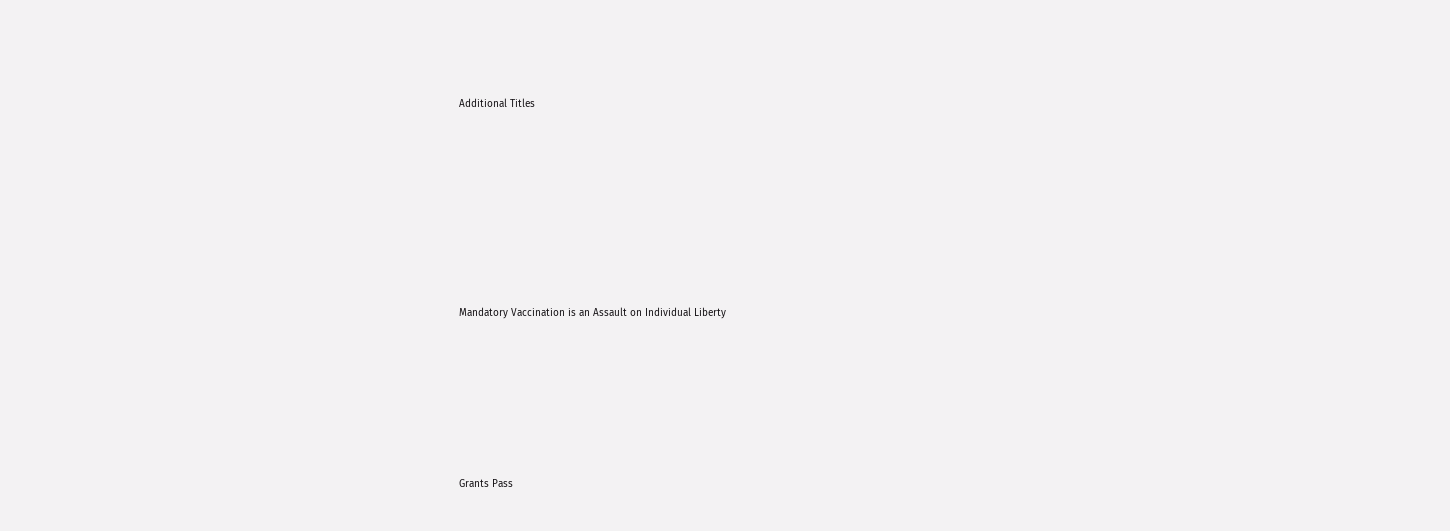Additional Titles










Mandatory Vaccination is an Assault on Individual Liberty








Grants Pass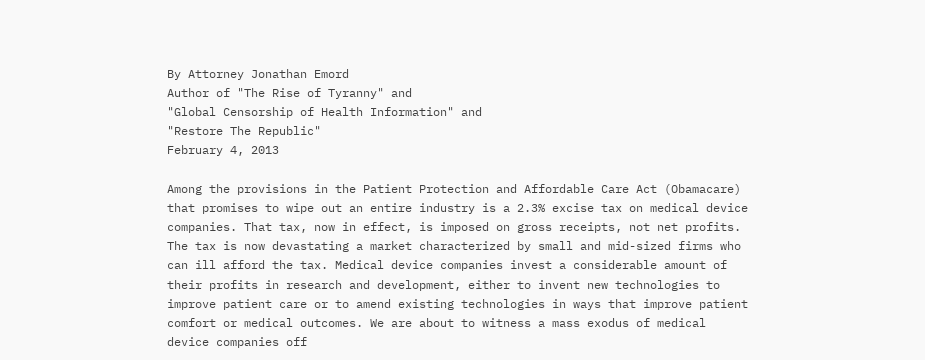By Attorney Jonathan Emord
Author of "The Rise of Tyranny" and
"Global Censorship of Health Information" and
"Restore The Republic"
February 4, 2013

Among the provisions in the Patient Protection and Affordable Care Act (Obamacare) that promises to wipe out an entire industry is a 2.3% excise tax on medical device companies. That tax, now in effect, is imposed on gross receipts, not net profits. The tax is now devastating a market characterized by small and mid-sized firms who can ill afford the tax. Medical device companies invest a considerable amount of their profits in research and development, either to invent new technologies to improve patient care or to amend existing technologies in ways that improve patient comfort or medical outcomes. We are about to witness a mass exodus of medical device companies off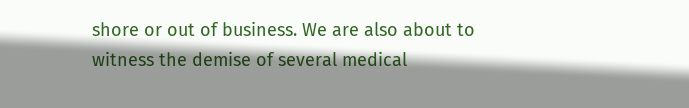shore or out of business. We are also about to witness the demise of several medical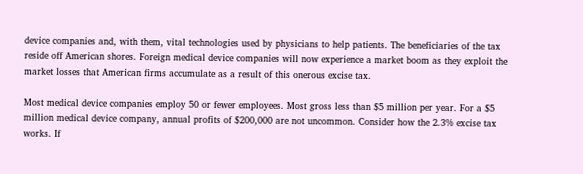device companies and, with them, vital technologies used by physicians to help patients. The beneficiaries of the tax reside off American shores. Foreign medical device companies will now experience a market boom as they exploit the market losses that American firms accumulate as a result of this onerous excise tax.

Most medical device companies employ 50 or fewer employees. Most gross less than $5 million per year. For a $5 million medical device company, annual profits of $200,000 are not uncommon. Consider how the 2.3% excise tax works. If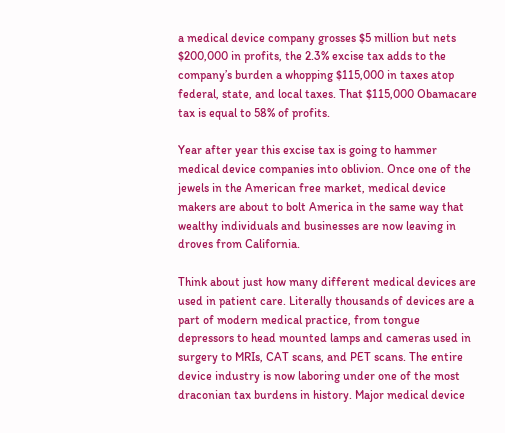a medical device company grosses $5 million but nets $200,000 in profits, the 2.3% excise tax adds to the company’s burden a whopping $115,000 in taxes atop federal, state, and local taxes. That $115,000 Obamacare tax is equal to 58% of profits.

Year after year this excise tax is going to hammer medical device companies into oblivion. Once one of the jewels in the American free market, medical device makers are about to bolt America in the same way that wealthy individuals and businesses are now leaving in droves from California.

Think about just how many different medical devices are used in patient care. Literally thousands of devices are a part of modern medical practice, from tongue depressors to head mounted lamps and cameras used in surgery to MRIs, CAT scans, and PET scans. The entire device industry is now laboring under one of the most draconian tax burdens in history. Major medical device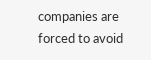companies are forced to avoid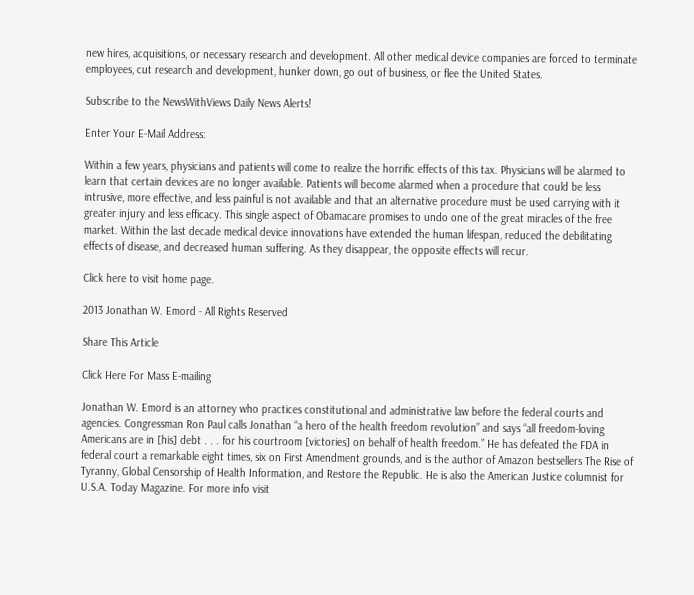new hires, acquisitions, or necessary research and development. All other medical device companies are forced to terminate employees, cut research and development, hunker down, go out of business, or flee the United States.

Subscribe to the NewsWithViews Daily News Alerts!

Enter Your E-Mail Address:

Within a few years, physicians and patients will come to realize the horrific effects of this tax. Physicians will be alarmed to learn that certain devices are no longer available. Patients will become alarmed when a procedure that could be less intrusive, more effective, and less painful is not available and that an alternative procedure must be used carrying with it greater injury and less efficacy. This single aspect of Obamacare promises to undo one of the great miracles of the free market. Within the last decade medical device innovations have extended the human lifespan, reduced the debilitating effects of disease, and decreased human suffering. As they disappear, the opposite effects will recur.

Click here to visit home page.

2013 Jonathan W. Emord - All Rights Reserved

Share This Article

Click Here For Mass E-mailing

Jonathan W. Emord is an attorney who practices constitutional and administrative law before the federal courts and agencies. Congressman Ron Paul calls Jonathan “a hero of the health freedom revolution” and says “all freedom-loving Americans are in [his] debt . . . for his courtroom [victories] on behalf of health freedom.” He has defeated the FDA in federal court a remarkable eight times, six on First Amendment grounds, and is the author of Amazon bestsellers The Rise of Tyranny, Global Censorship of Health Information, and Restore the Republic. He is also the American Justice columnist for U.S.A. Today Magazine. For more info visit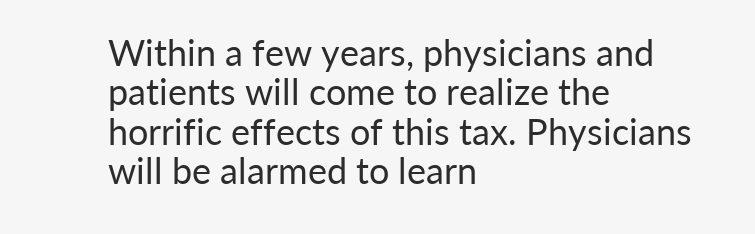Within a few years, physicians and patients will come to realize the horrific effects of this tax. Physicians will be alarmed to learn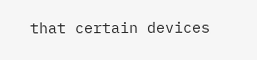that certain devices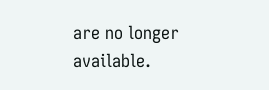are no longer available.